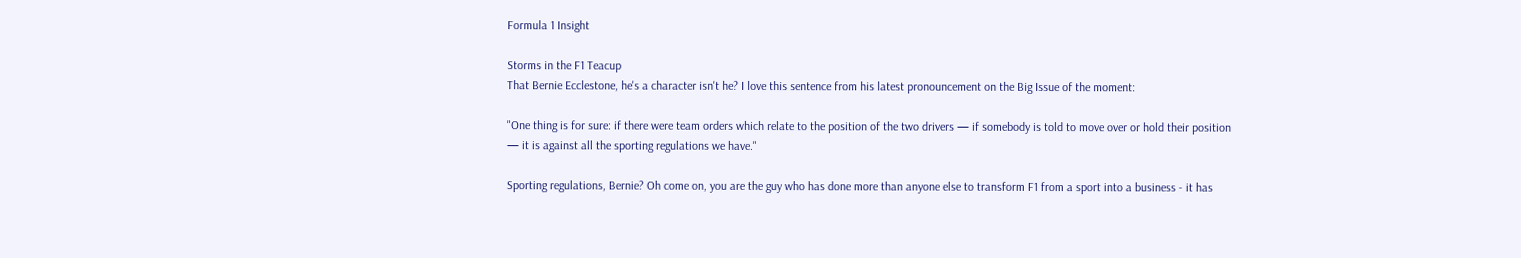Formula 1 Insight

Storms in the F1 Teacup
That Bernie Ecclestone, he's a character isn't he? I love this sentence from his latest pronouncement on the Big Issue of the moment:

"One thing is for sure: if there were team orders which relate to the position of the two drivers — if somebody is told to move over or hold their position — it is against all the sporting regulations we have."

Sporting regulations, Bernie? Oh come on, you are the guy who has done more than anyone else to transform F1 from a sport into a business - it has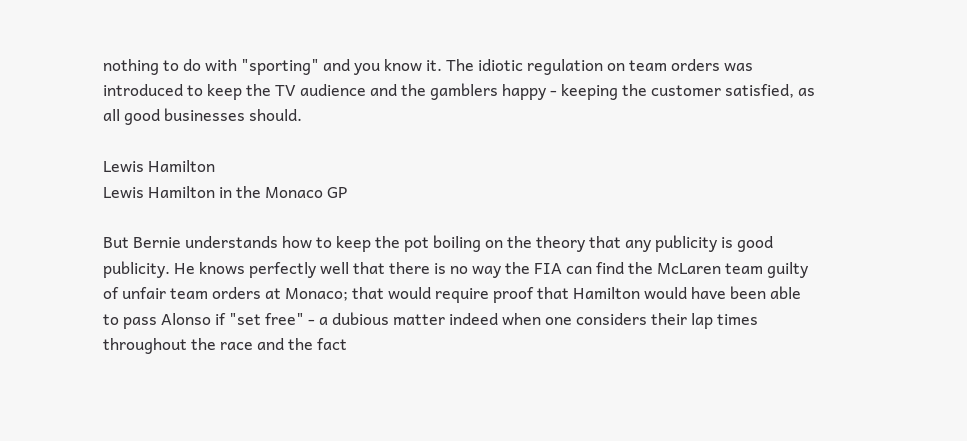nothing to do with "sporting" and you know it. The idiotic regulation on team orders was introduced to keep the TV audience and the gamblers happy - keeping the customer satisfied, as all good businesses should.

Lewis Hamilton
Lewis Hamilton in the Monaco GP

But Bernie understands how to keep the pot boiling on the theory that any publicity is good publicity. He knows perfectly well that there is no way the FIA can find the McLaren team guilty of unfair team orders at Monaco; that would require proof that Hamilton would have been able to pass Alonso if "set free" - a dubious matter indeed when one considers their lap times throughout the race and the fact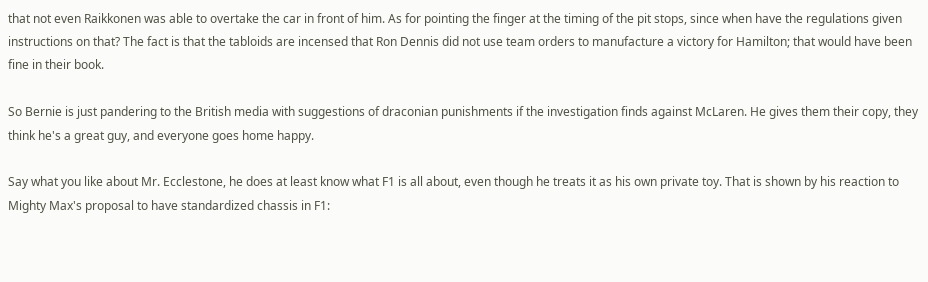that not even Raikkonen was able to overtake the car in front of him. As for pointing the finger at the timing of the pit stops, since when have the regulations given instructions on that? The fact is that the tabloids are incensed that Ron Dennis did not use team orders to manufacture a victory for Hamilton; that would have been fine in their book.

So Bernie is just pandering to the British media with suggestions of draconian punishments if the investigation finds against McLaren. He gives them their copy, they think he's a great guy, and everyone goes home happy.

Say what you like about Mr. Ecclestone, he does at least know what F1 is all about, even though he treats it as his own private toy. That is shown by his reaction to Mighty Max's proposal to have standardized chassis in F1: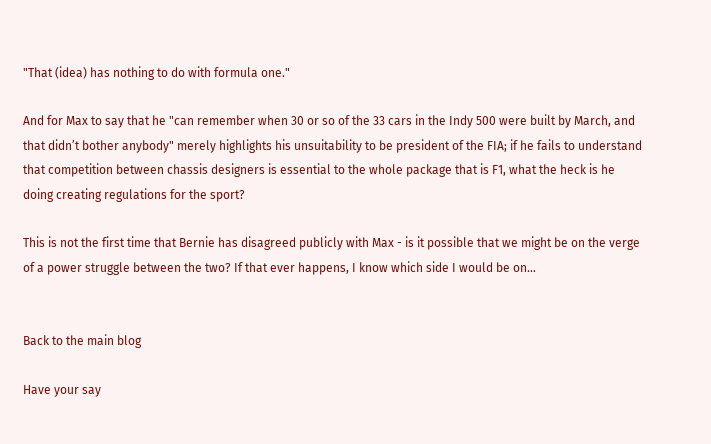"That (idea) has nothing to do with formula one."

And for Max to say that he "can remember when 30 or so of the 33 cars in the Indy 500 were built by March, and that didn’t bother anybody" merely highlights his unsuitability to be president of the FIA; if he fails to understand that competition between chassis designers is essential to the whole package that is F1, what the heck is he doing creating regulations for the sport?

This is not the first time that Bernie has disagreed publicly with Max - is it possible that we might be on the verge of a power struggle between the two? If that ever happens, I know which side I would be on...


Back to the main blog

Have your say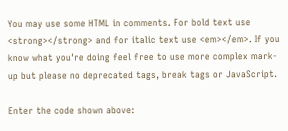You may use some HTML in comments. For bold text use <strong></strong> and for italic text use <em></em>. If you know what you're doing feel free to use more complex mark-up but please no deprecated tags, break tags or JavaScript.

Enter the code shown above: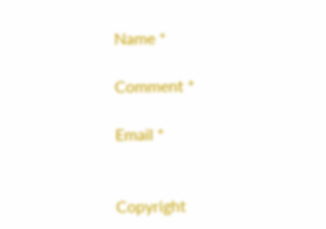Name *

Comment *

Email *


Copyright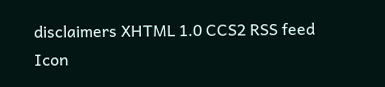disclaimers XHTML 1.0 CCS2 RSS feed Icon